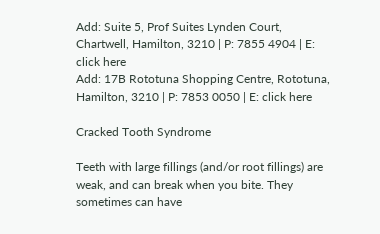Add: Suite 5, Prof Suites Lynden Court, Chartwell, Hamilton, 3210 | P: 7855 4904 | E: click here
Add: 17B Rototuna Shopping Centre, Rototuna, Hamilton, 3210 | P: 7853 0050 | E: click here

Cracked Tooth Syndrome

Teeth with large fillings (and/or root fillings) are weak, and can break when you bite. They sometimes can have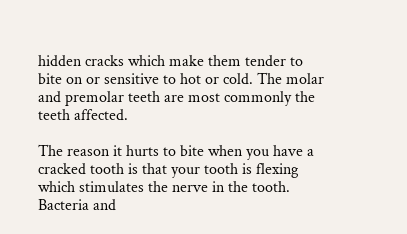hidden cracks which make them tender to bite on or sensitive to hot or cold. The molar and premolar teeth are most commonly the teeth affected.

The reason it hurts to bite when you have a cracked tooth is that your tooth is flexing which stimulates the nerve in the tooth. Bacteria and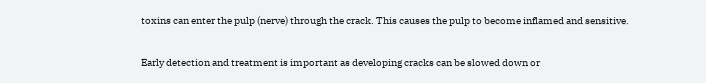toxins can enter the pulp (nerve) through the crack. This causes the pulp to become inflamed and sensitive.

Early detection and treatment is important as developing cracks can be slowed down or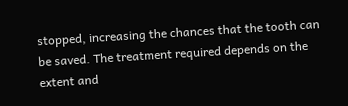stopped, increasing the chances that the tooth can be saved. The treatment required depends on the extent and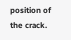position of the crack.